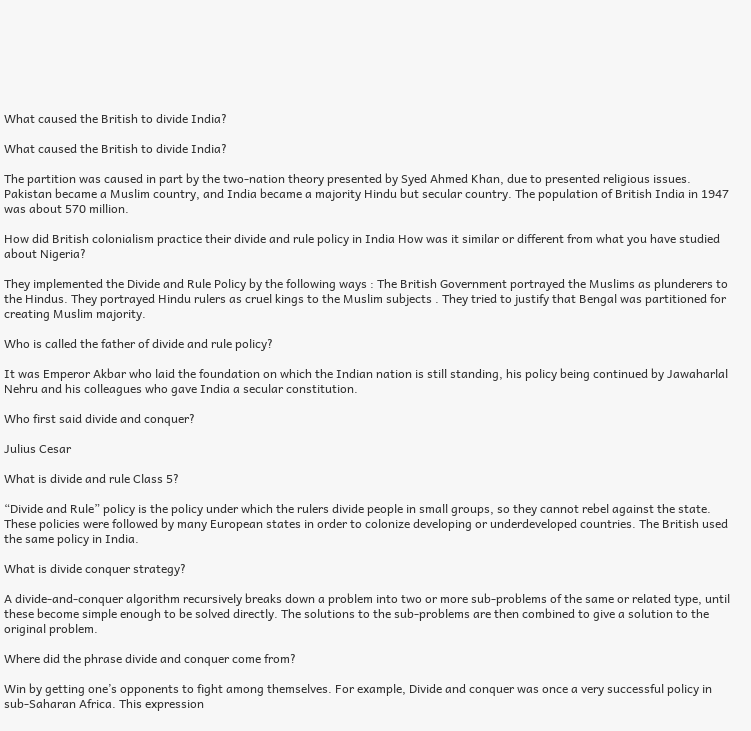What caused the British to divide India?

What caused the British to divide India?

The partition was caused in part by the two-nation theory presented by Syed Ahmed Khan, due to presented religious issues. Pakistan became a Muslim country, and India became a majority Hindu but secular country. The population of British India in 1947 was about 570 million.

How did British colonialism practice their divide and rule policy in India How was it similar or different from what you have studied about Nigeria?

They implemented the Divide and Rule Policy by the following ways : The British Government portrayed the Muslims as plunderers to the Hindus. They portrayed Hindu rulers as cruel kings to the Muslim subjects . They tried to justify that Bengal was partitioned for creating Muslim majority.

Who is called the father of divide and rule policy?

It was Emperor Akbar who laid the foundation on which the Indian nation is still standing, his policy being continued by Jawaharlal Nehru and his colleagues who gave India a secular constitution.

Who first said divide and conquer?

Julius Cesar

What is divide and rule Class 5?

“Divide and Rule” policy is the policy under which the rulers divide people in small groups, so they cannot rebel against the state. These policies were followed by many European states in order to colonize developing or underdeveloped countries. The British used the same policy in India.

What is divide conquer strategy?

A divide-and-conquer algorithm recursively breaks down a problem into two or more sub-problems of the same or related type, until these become simple enough to be solved directly. The solutions to the sub-problems are then combined to give a solution to the original problem.

Where did the phrase divide and conquer come from?

Win by getting one’s opponents to fight among themselves. For example, Divide and conquer was once a very successful policy in sub-Saharan Africa. This expression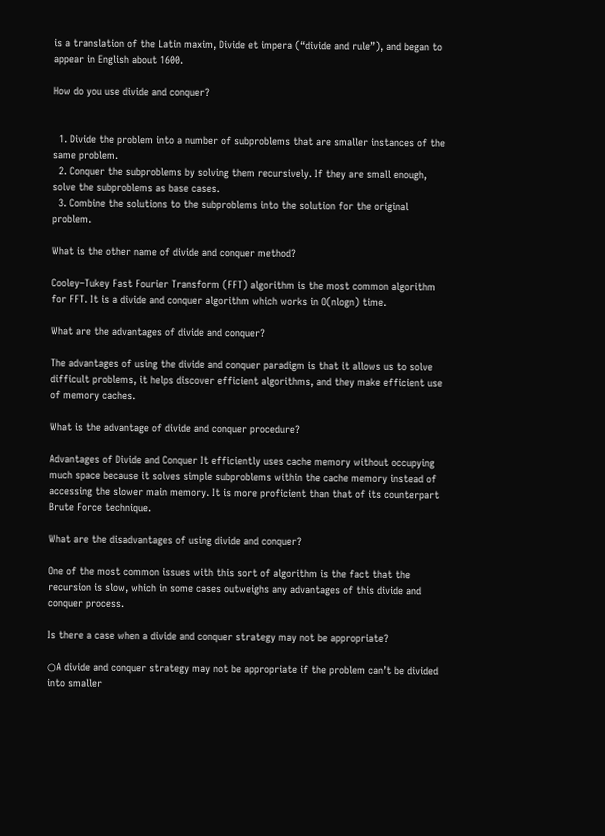is a translation of the Latin maxim, Divide et impera (“divide and rule”), and began to appear in English about 1600.

How do you use divide and conquer?


  1. Divide the problem into a number of subproblems that are smaller instances of the same problem.
  2. Conquer the subproblems by solving them recursively. If they are small enough, solve the subproblems as base cases.
  3. Combine the solutions to the subproblems into the solution for the original problem.

What is the other name of divide and conquer method?

Cooley–Tukey Fast Fourier Transform (FFT) algorithm is the most common algorithm for FFT. It is a divide and conquer algorithm which works in O(nlogn) time.

What are the advantages of divide and conquer?

The advantages of using the divide and conquer paradigm is that it allows us to solve difficult problems, it helps discover efficient algorithms, and they make efficient use of memory caches.

What is the advantage of divide and conquer procedure?

Advantages of Divide and Conquer It efficiently uses cache memory without occupying much space because it solves simple subproblems within the cache memory instead of accessing the slower main memory. It is more proficient than that of its counterpart Brute Force technique.

What are the disadvantages of using divide and conquer?

One of the most common issues with this sort of algorithm is the fact that the recursion is slow, which in some cases outweighs any advantages of this divide and conquer process.

Is there a case when a divide and conquer strategy may not be appropriate?

○A divide and conquer strategy may not be appropriate if the problem can’t be divided into smaller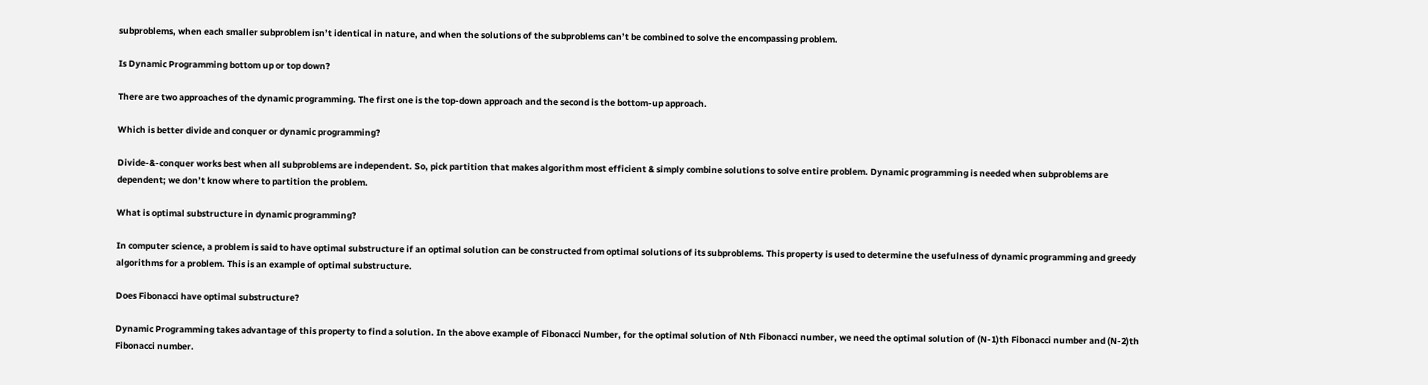subproblems, when each smaller subproblem isn’t identical in nature, and when the solutions of the subproblems can’t be combined to solve the encompassing problem.

Is Dynamic Programming bottom up or top down?

There are two approaches of the dynamic programming. The first one is the top-down approach and the second is the bottom-up approach.

Which is better divide and conquer or dynamic programming?

Divide-&-conquer works best when all subproblems are independent. So, pick partition that makes algorithm most efficient & simply combine solutions to solve entire problem. Dynamic programming is needed when subproblems are dependent; we don’t know where to partition the problem.

What is optimal substructure in dynamic programming?

In computer science, a problem is said to have optimal substructure if an optimal solution can be constructed from optimal solutions of its subproblems. This property is used to determine the usefulness of dynamic programming and greedy algorithms for a problem. This is an example of optimal substructure.

Does Fibonacci have optimal substructure?

Dynamic Programming takes advantage of this property to find a solution. In the above example of Fibonacci Number, for the optimal solution of Nth Fibonacci number, we need the optimal solution of (N-1)th Fibonacci number and (N-2)th Fibonacci number.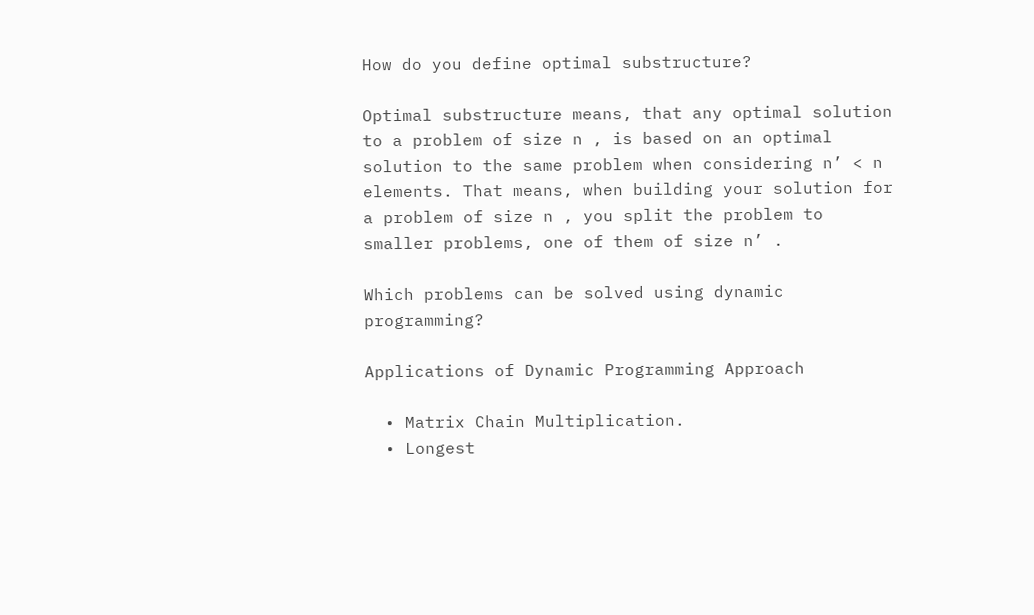How do you define optimal substructure?

Optimal substructure means, that any optimal solution to a problem of size n , is based on an optimal solution to the same problem when considering n’ < n elements. That means, when building your solution for a problem of size n , you split the problem to smaller problems, one of them of size n’ .

Which problems can be solved using dynamic programming?

Applications of Dynamic Programming Approach

  • Matrix Chain Multiplication.
  • Longest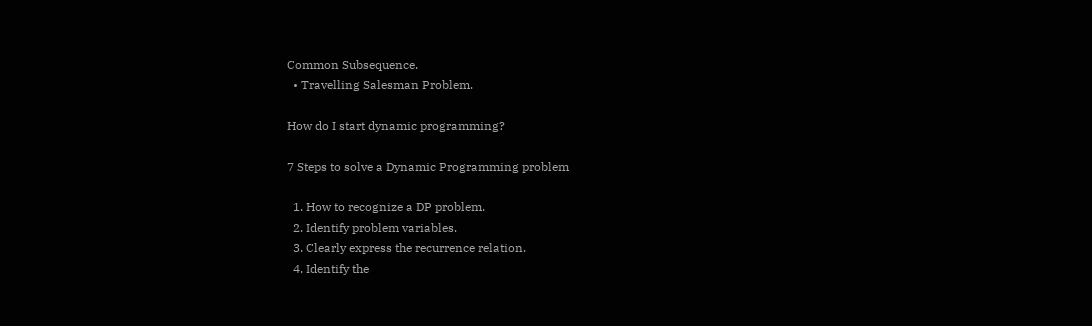Common Subsequence.
  • Travelling Salesman Problem.

How do I start dynamic programming?

7 Steps to solve a Dynamic Programming problem

  1. How to recognize a DP problem.
  2. Identify problem variables.
  3. Clearly express the recurrence relation.
  4. Identify the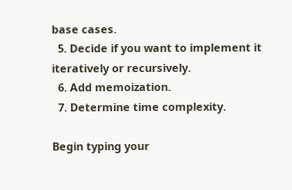base cases.
  5. Decide if you want to implement it iteratively or recursively.
  6. Add memoization.
  7. Determine time complexity.

Begin typing your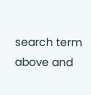search term above and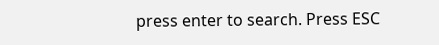press enter to search. Press ESC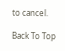to cancel.

Back To Top